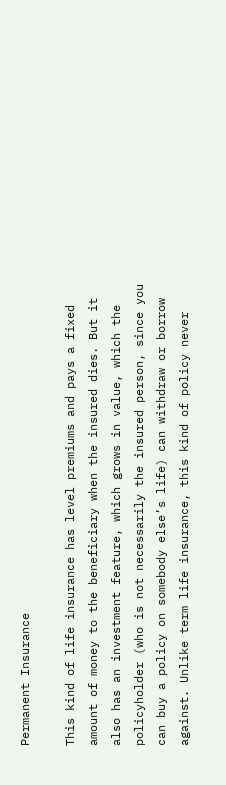Permanent Insurance

This kind of life insurance has level premiums and pays a fixed amount of money to the beneficiary when the insured dies. But it also has an investment feature, which grows in value, which the policyholder (who is not necessarily the insured person, since you can buy a policy on somebody else’s life) can withdraw or borrow against. Unlike term life insurance, this kind of policy never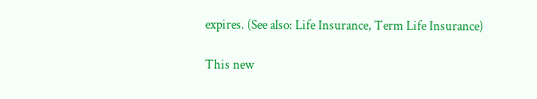expires. (See also: Life Insurance, Term Life Insurance)

This new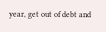year, get out of debt and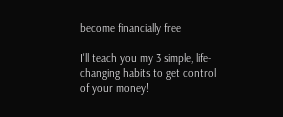become financially free

I'll teach you my 3 simple, life-changing habits to get control of your money!